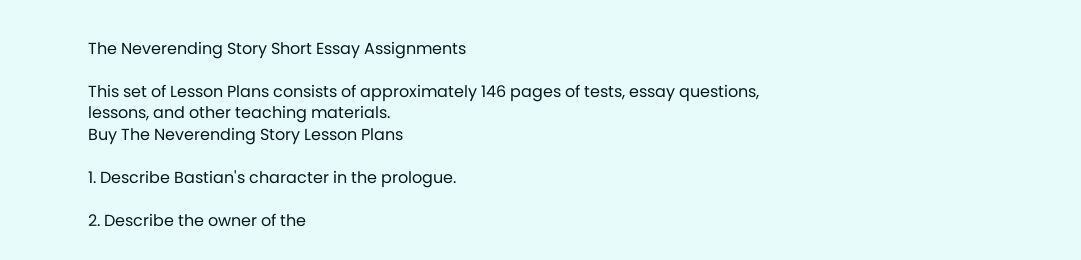The Neverending Story Short Essay Assignments

This set of Lesson Plans consists of approximately 146 pages of tests, essay questions, lessons, and other teaching materials.
Buy The Neverending Story Lesson Plans

1. Describe Bastian's character in the prologue.

2. Describe the owner of the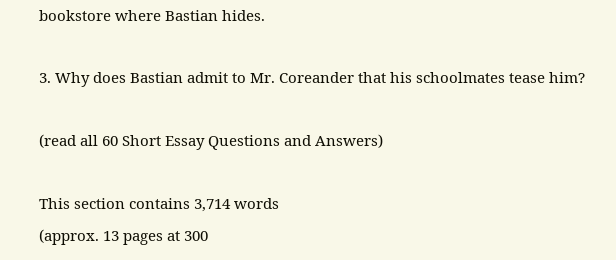bookstore where Bastian hides.

3. Why does Bastian admit to Mr. Coreander that his schoolmates tease him?

(read all 60 Short Essay Questions and Answers)

This section contains 3,714 words
(approx. 13 pages at 300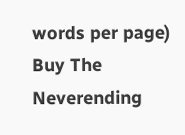words per page)
Buy The Neverending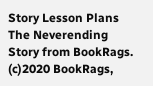Story Lesson Plans
The Neverending Story from BookRags. (c)2020 BookRags,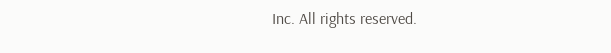Inc. All rights reserved.